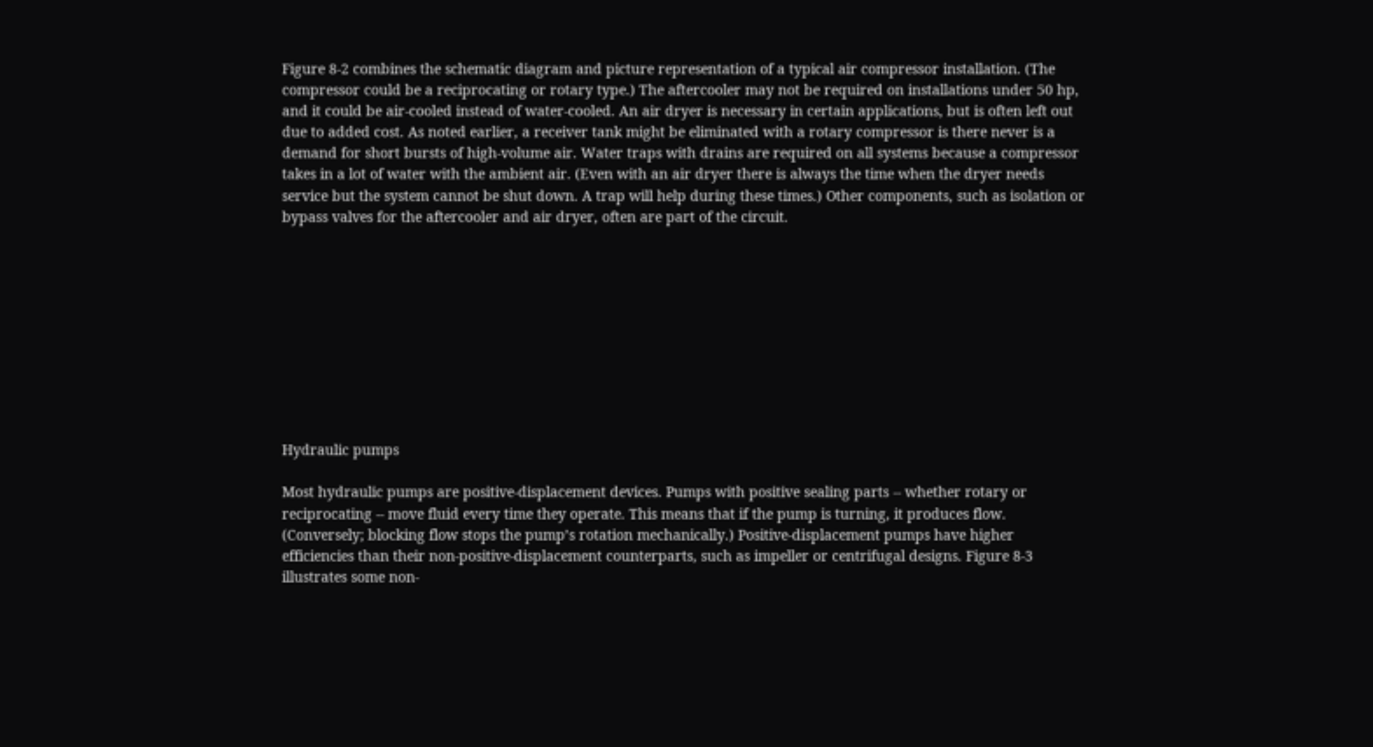Figure 8-2 combines the schematic diagram and picture representation of a typical air compressor installation. (The compressor could be a reciprocating or rotary type.) The aftercooler may not be required on installations under 50 hp, and it could be air-cooled instead of water-cooled. An air dryer is necessary in certain applications, but is often left out due to added cost. As noted earlier, a receiver tank might be eliminated with a rotary compressor is there never is a demand for short bursts of high-volume air. Water traps with drains are required on all systems because a compressor takes in a lot of water with the ambient air. (Even with an air dryer there is always the time when the dryer needs service but the system cannot be shut down. A trap will help during these times.) Other components, such as isolation or bypass valves for the aftercooler and air dryer, often are part of the circuit.










Hydraulic pumps

Most hydraulic pumps are positive-displacement devices. Pumps with positive sealing parts -- whether rotary or reciprocating -- move fluid every time they operate. This means that if the pump is turning, it produces flow. (Conversely; blocking flow stops the pump’s rotation mechanically.) Positive-displacement pumps have higher efficiencies than their non-positive-displacement counterparts, such as impeller or centrifugal designs. Figure 8-3 illustrates some non-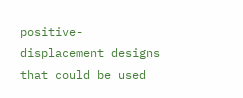positive-displacement designs that could be used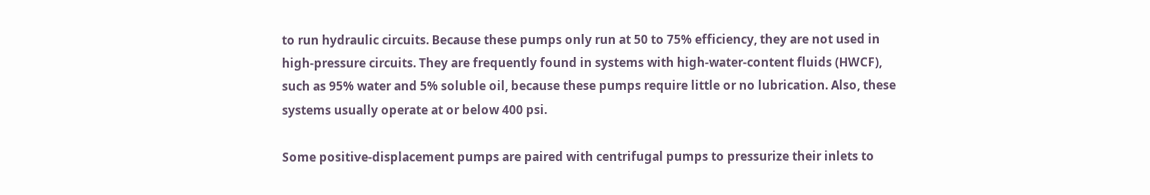to run hydraulic circuits. Because these pumps only run at 50 to 75% efficiency, they are not used in high-pressure circuits. They are frequently found in systems with high-water-content fluids (HWCF), such as 95% water and 5% soluble oil, because these pumps require little or no lubrication. Also, these systems usually operate at or below 400 psi.

Some positive-displacement pumps are paired with centrifugal pumps to pressurize their inlets to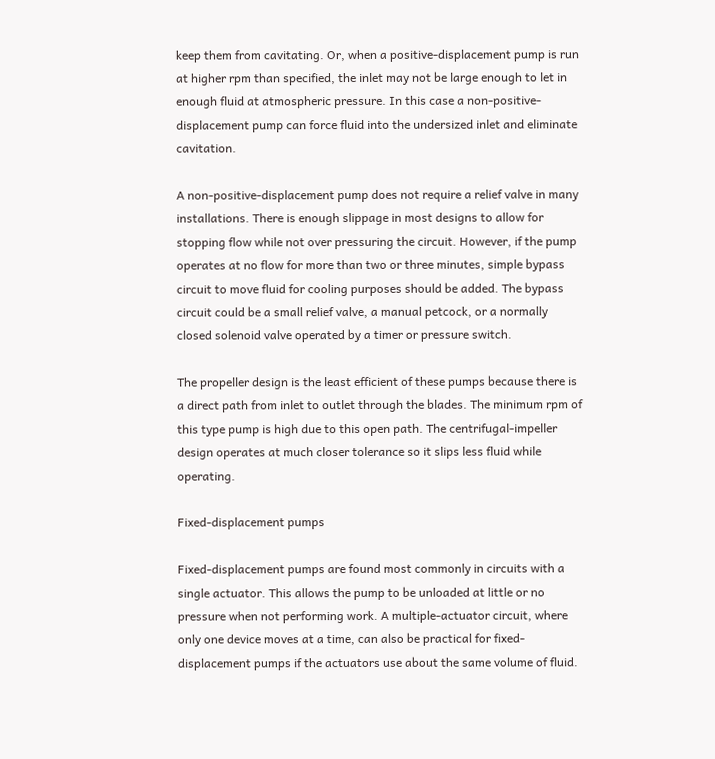keep them from cavitating. Or, when a positive-displacement pump is run at higher rpm than specified, the inlet may not be large enough to let in enough fluid at atmospheric pressure. In this case a non-positive-displacement pump can force fluid into the undersized inlet and eliminate cavitation.

A non-positive-displacement pump does not require a relief valve in many installations. There is enough slippage in most designs to allow for stopping flow while not over pressuring the circuit. However, if the pump operates at no flow for more than two or three minutes, simple bypass circuit to move fluid for cooling purposes should be added. The bypass circuit could be a small relief valve, a manual petcock, or a normally closed solenoid valve operated by a timer or pressure switch.

The propeller design is the least efficient of these pumps because there is a direct path from inlet to outlet through the blades. The minimum rpm of this type pump is high due to this open path. The centrifugal-impeller design operates at much closer tolerance so it slips less fluid while operating.

Fixed-displacement pumps

Fixed-displacement pumps are found most commonly in circuits with a single actuator. This allows the pump to be unloaded at little or no pressure when not performing work. A multiple-actuator circuit, where only one device moves at a time, can also be practical for fixed-displacement pumps if the actuators use about the same volume of fluid.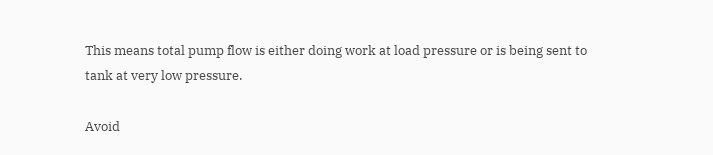This means total pump flow is either doing work at load pressure or is being sent to tank at very low pressure.

Avoid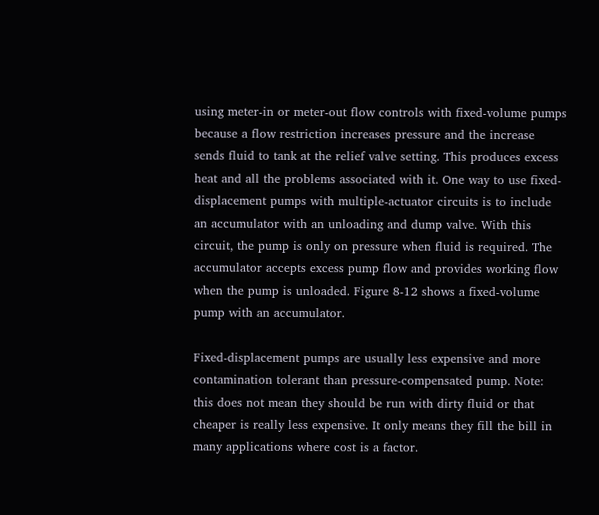using meter-in or meter-out flow controls with fixed-volume pumps because a flow restriction increases pressure and the increase sends fluid to tank at the relief valve setting. This produces excess heat and all the problems associated with it. One way to use fixed-displacement pumps with multiple-actuator circuits is to include an accumulator with an unloading and dump valve. With this circuit, the pump is only on pressure when fluid is required. The accumulator accepts excess pump flow and provides working flow when the pump is unloaded. Figure 8-12 shows a fixed-volume pump with an accumulator.

Fixed-displacement pumps are usually less expensive and more contamination tolerant than pressure-compensated pump. Note: this does not mean they should be run with dirty fluid or that cheaper is really less expensive. It only means they fill the bill in many applications where cost is a factor.